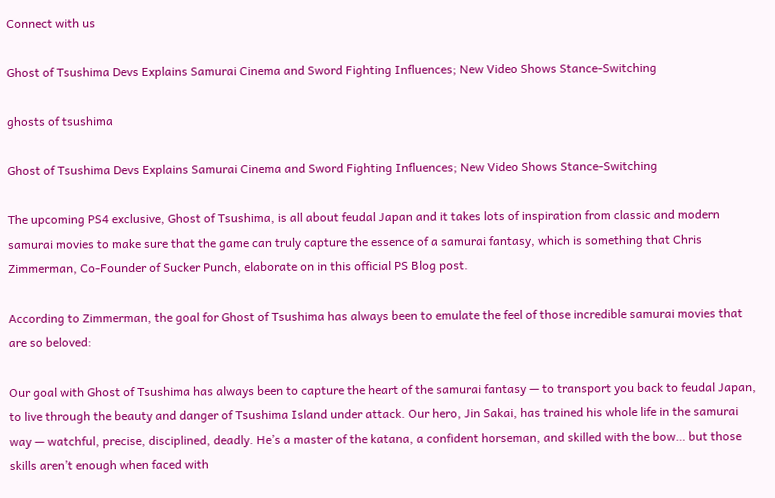Connect with us

Ghost of Tsushima Devs Explains Samurai Cinema and Sword Fighting Influences; New Video Shows Stance-Switching

ghosts of tsushima

Ghost of Tsushima Devs Explains Samurai Cinema and Sword Fighting Influences; New Video Shows Stance-Switching

The upcoming PS4 exclusive, Ghost of Tsushima, is all about feudal Japan and it takes lots of inspiration from classic and modern samurai movies to make sure that the game can truly capture the essence of a samurai fantasy, which is something that Chris Zimmerman, Co-Founder of Sucker Punch, elaborate on in this official PS Blog post.

According to Zimmerman, the goal for Ghost of Tsushima has always been to emulate the feel of those incredible samurai movies that are so beloved:

Our goal with Ghost of Tsushima has always been to capture the heart of the samurai fantasy — to transport you back to feudal Japan, to live through the beauty and danger of Tsushima Island under attack. Our hero, Jin Sakai, has trained his whole life in the samurai way — watchful, precise, disciplined, deadly. He’s a master of the katana, a confident horseman, and skilled with the bow… but those skills aren’t enough when faced with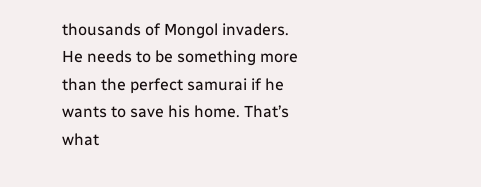thousands of Mongol invaders. He needs to be something more than the perfect samurai if he wants to save his home. That’s what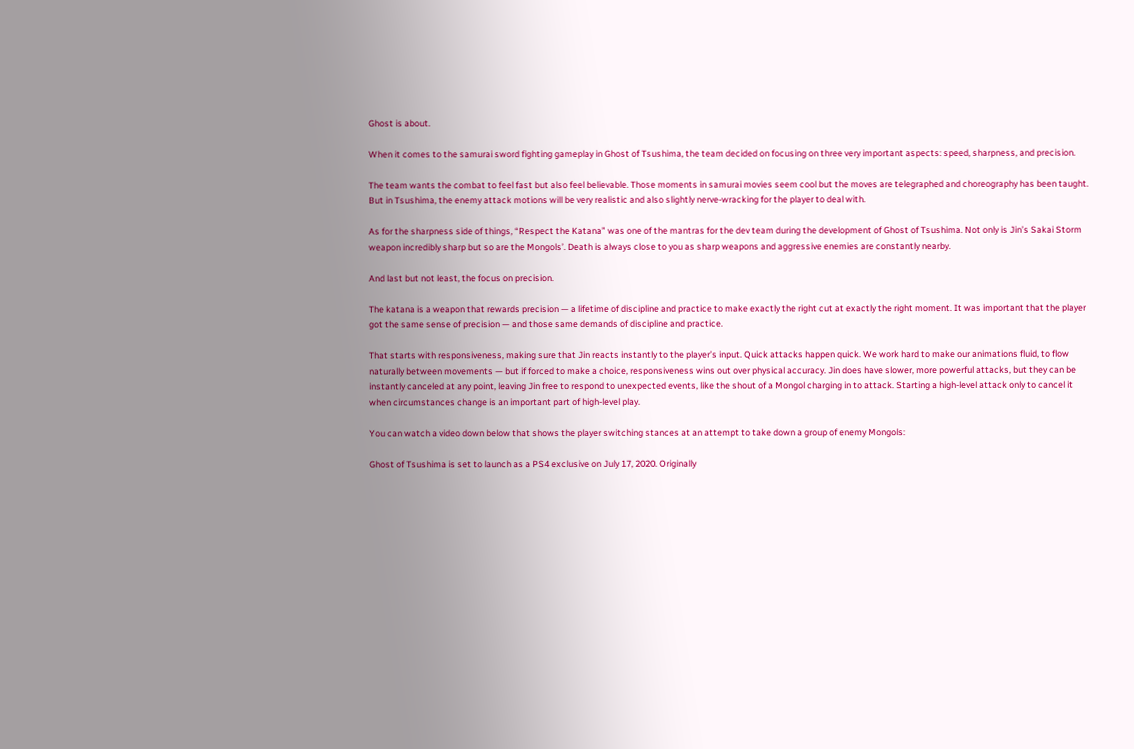Ghost is about.

When it comes to the samurai sword fighting gameplay in Ghost of Tsushima, the team decided on focusing on three very important aspects: speed, sharpness, and precision.

The team wants the combat to feel fast but also feel believable. Those moments in samurai movies seem cool but the moves are telegraphed and choreography has been taught. But in Tsushima, the enemy attack motions will be very realistic and also slightly nerve-wracking for the player to deal with.

As for the sharpness side of things, “Respect the Katana” was one of the mantras for the dev team during the development of Ghost of Tsushima. Not only is Jin’s Sakai Storm weapon incredibly sharp but so are the Mongols’. Death is always close to you as sharp weapons and aggressive enemies are constantly nearby.

And last but not least, the focus on precision.

The katana is a weapon that rewards precision — a lifetime of discipline and practice to make exactly the right cut at exactly the right moment. It was important that the player got the same sense of precision — and those same demands of discipline and practice.

That starts with responsiveness, making sure that Jin reacts instantly to the player’s input. Quick attacks happen quick. We work hard to make our animations fluid, to flow naturally between movements — but if forced to make a choice, responsiveness wins out over physical accuracy. Jin does have slower, more powerful attacks, but they can be instantly canceled at any point, leaving Jin free to respond to unexpected events, like the shout of a Mongol charging in to attack. Starting a high-level attack only to cancel it when circumstances change is an important part of high-level play.

You can watch a video down below that shows the player switching stances at an attempt to take down a group of enemy Mongols:

Ghost of Tsushima is set to launch as a PS4 exclusive on July 17, 2020. Originally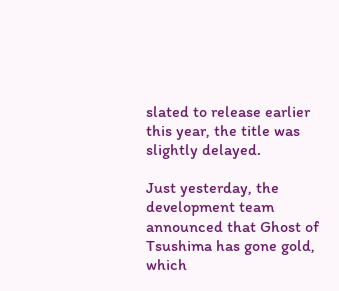slated to release earlier this year, the title was slightly delayed.

Just yesterday, the development team announced that Ghost of Tsushima has gone gold, which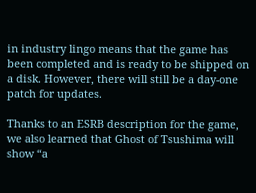in industry lingo means that the game has been completed and is ready to be shipped on a disk. However, there will still be a day-one patch for updates.

Thanks to an ESRB description for the game, we also learned that Ghost of Tsushima will show “a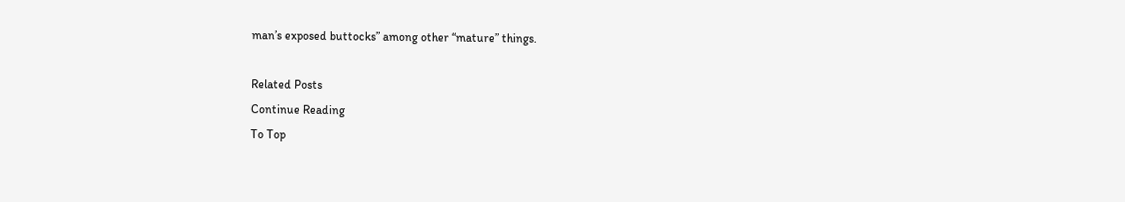man’s exposed buttocks” among other “mature” things.

Related Posts
Continue Reading
To Top